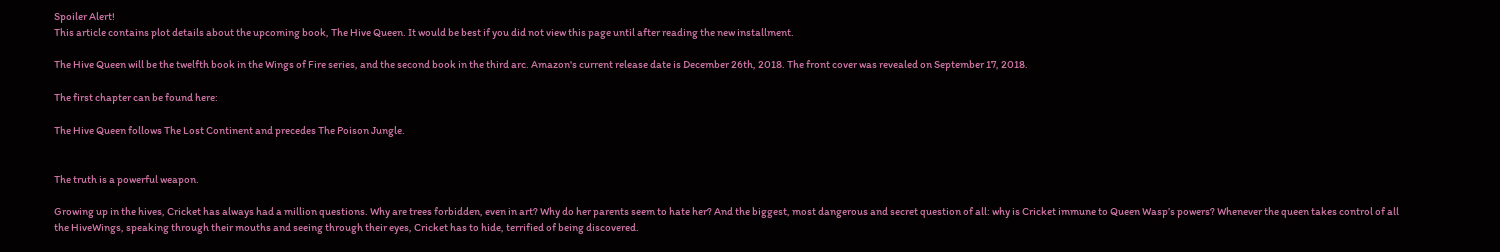Spoiler Alert!
This article contains plot details about the upcoming book, The Hive Queen. It would be best if you did not view this page until after reading the new installment.

The Hive Queen will be the twelfth book in the Wings of Fire series, and the second book in the third arc. Amazon's current release date is December 26th, 2018. The front cover was revealed on September 17, 2018.

The first chapter can be found here:

The Hive Queen follows The Lost Continent and precedes The Poison Jungle.


The truth is a powerful weapon.

Growing up in the hives, Cricket has always had a million questions. Why are trees forbidden, even in art? Why do her parents seem to hate her? And the biggest, most dangerous and secret question of all: why is Cricket immune to Queen Wasp’s powers? Whenever the queen takes control of all the HiveWings, speaking through their mouths and seeing through their eyes, Cricket has to hide, terrified of being discovered.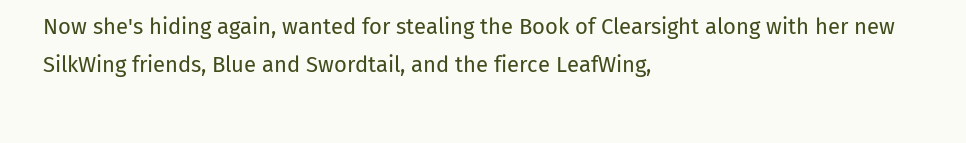Now she's hiding again, wanted for stealing the Book of Clearsight along with her new SilkWing friends, Blue and Swordtail, and the fierce LeafWing,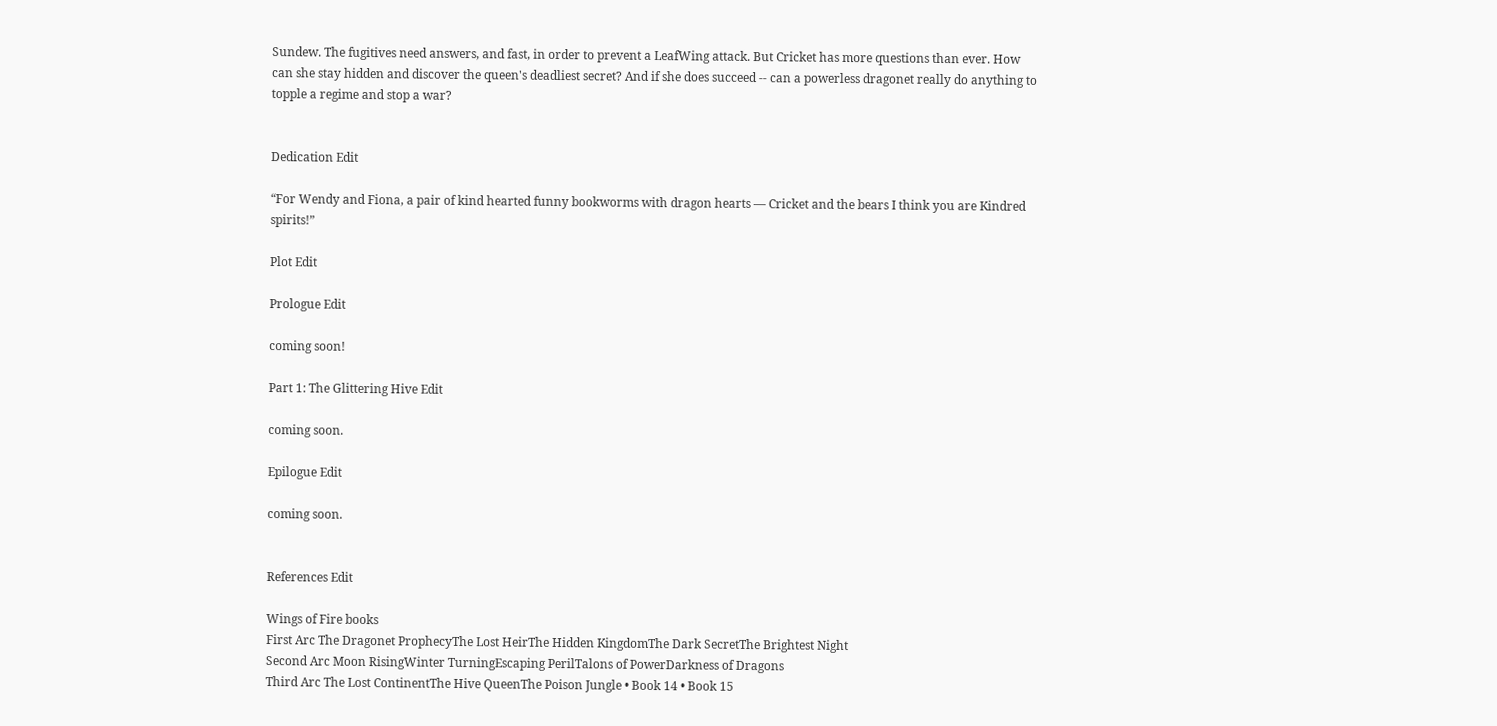Sundew. The fugitives need answers, and fast, in order to prevent a LeafWing attack. But Cricket has more questions than ever. How can she stay hidden and discover the queen's deadliest secret? And if she does succeed -- can a powerless dragonet really do anything to topple a regime and stop a war?


Dedication Edit

“For Wendy and Fiona, a pair of kind hearted funny bookworms with dragon hearts — Cricket and the bears I think you are Kindred spirits!”

Plot Edit

Prologue Edit

coming soon!

Part 1: The Glittering Hive Edit

coming soon.

Epilogue Edit

coming soon.


References Edit

Wings of Fire books
First Arc The Dragonet ProphecyThe Lost HeirThe Hidden KingdomThe Dark SecretThe Brightest Night
Second Arc Moon RisingWinter TurningEscaping PerilTalons of PowerDarkness of Dragons
Third Arc The Lost ContinentThe Hive QueenThe Poison Jungle • Book 14 • Book 15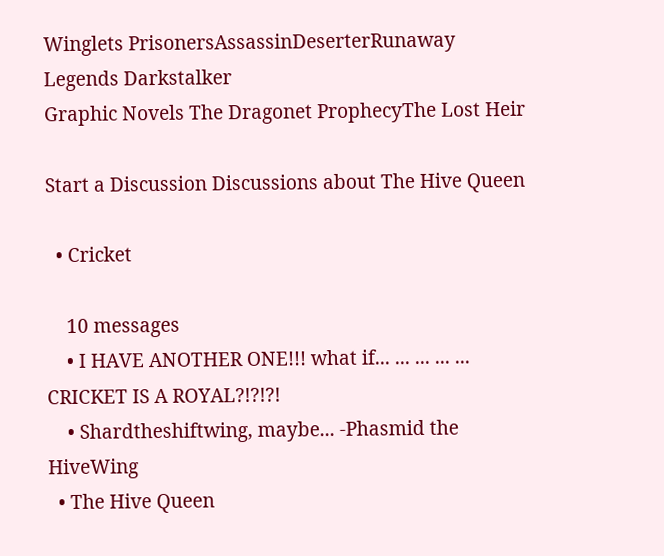Winglets PrisonersAssassinDeserterRunaway
Legends Darkstalker
Graphic Novels The Dragonet ProphecyThe Lost Heir

Start a Discussion Discussions about The Hive Queen

  • Cricket

    10 messages
    • I HAVE ANOTHER ONE!!! what if... ... ... ... ... CRICKET IS A ROYAL?!?!?!
    • Shardtheshiftwing, maybe... -Phasmid the HiveWing
  • The Hive Queen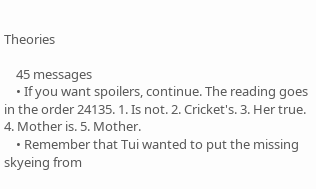Theories

    45 messages
    • If you want spoilers, continue. The reading goes in the order 24135. 1. Is not. 2. Cricket's. 3. Her true. 4. Mother is. 5. Mother.
    • Remember that Tui wanted to put the missing skyeing from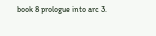book 8 prologue into arc 3.